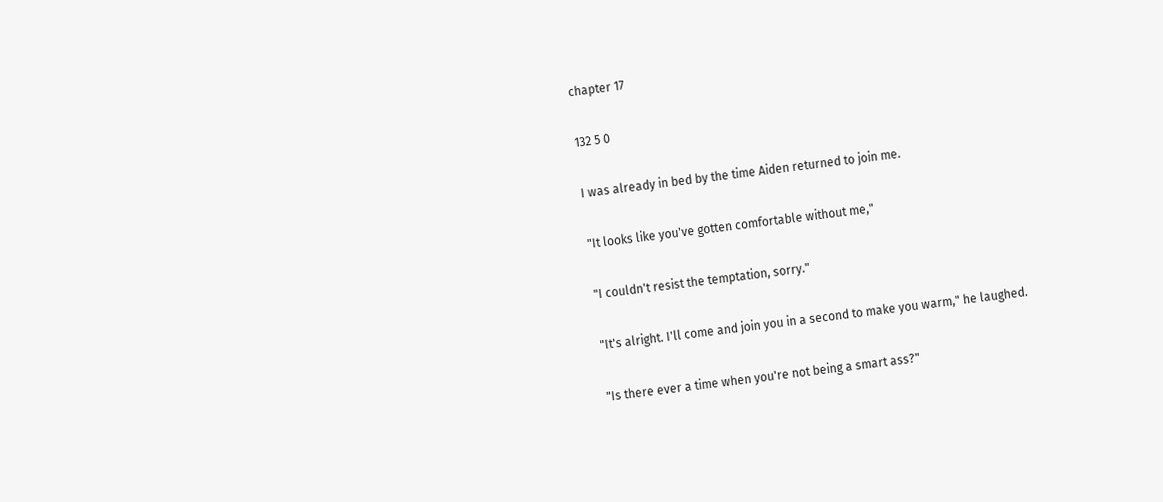chapter 17

132 5 0

I was already in bed by the time Aiden returned to join me.

"It looks like you've gotten comfortable without me,"

"I couldn't resist the temptation, sorry."

"It's alright. I'll come and join you in a second to make you warm," he laughed.

"Is there ever a time when you're not being a smart ass?"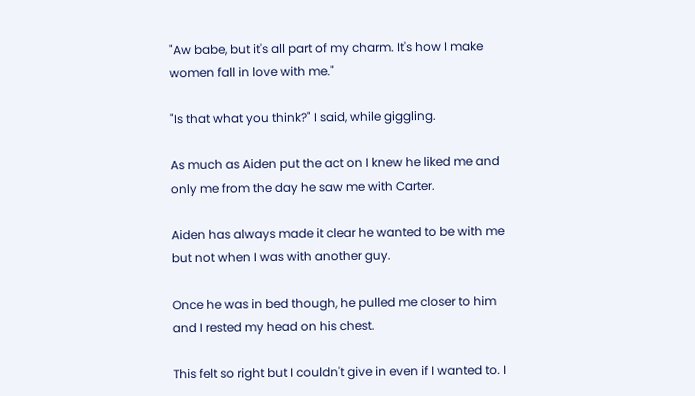"Aw babe, but it's all part of my charm. It's how I make women fall in love with me."

"Is that what you think?" I said, while giggling.

As much as Aiden put the act on I knew he liked me and only me from the day he saw me with Carter.

Aiden has always made it clear he wanted to be with me but not when I was with another guy.

Once he was in bed though, he pulled me closer to him and I rested my head on his chest.

This felt so right but I couldn't give in even if I wanted to. I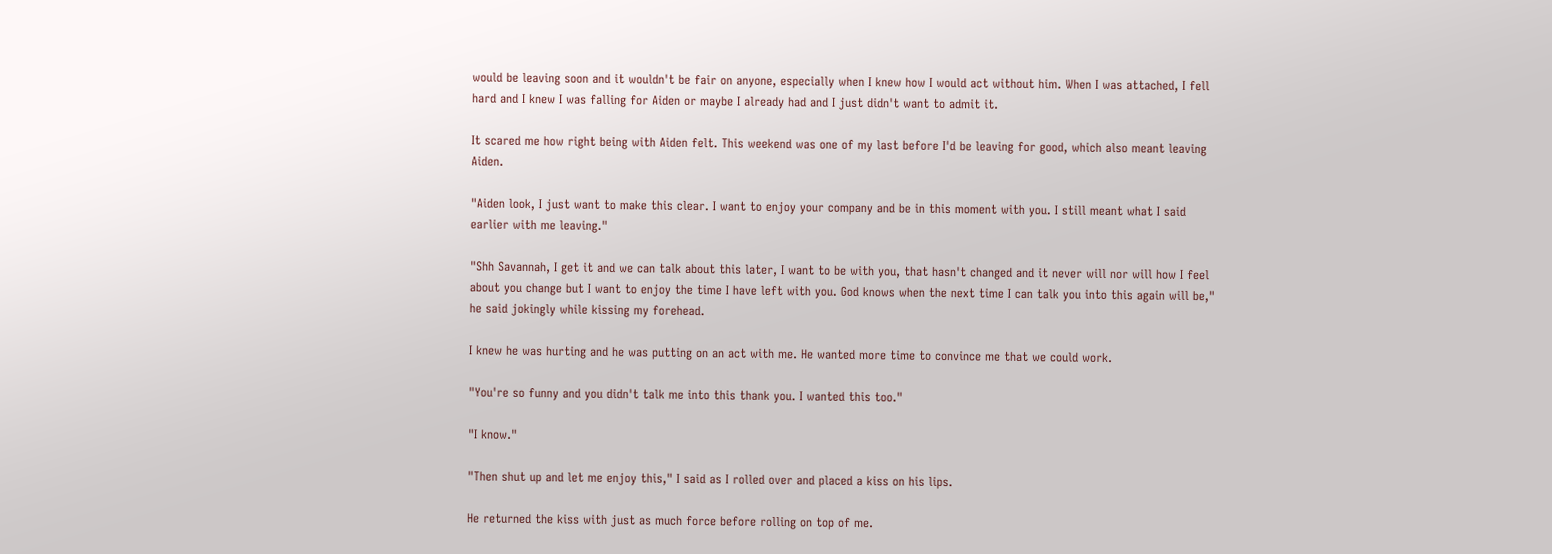would be leaving soon and it wouldn't be fair on anyone, especially when I knew how I would act without him. When I was attached, I fell hard and I knew I was falling for Aiden or maybe I already had and I just didn't want to admit it.

It scared me how right being with Aiden felt. This weekend was one of my last before I'd be leaving for good, which also meant leaving Aiden.

"Aiden look, I just want to make this clear. I want to enjoy your company and be in this moment with you. I still meant what I said earlier with me leaving."

"Shh Savannah, I get it and we can talk about this later, I want to be with you, that hasn't changed and it never will nor will how I feel about you change but I want to enjoy the time I have left with you. God knows when the next time I can talk you into this again will be," he said jokingly while kissing my forehead.

I knew he was hurting and he was putting on an act with me. He wanted more time to convince me that we could work.

"You're so funny and you didn't talk me into this thank you. I wanted this too."

"I know."

"Then shut up and let me enjoy this," I said as I rolled over and placed a kiss on his lips.

He returned the kiss with just as much force before rolling on top of me.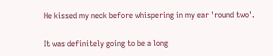He kissed my neck before whispering in my ear 'round two'.

It was definitely going to be a long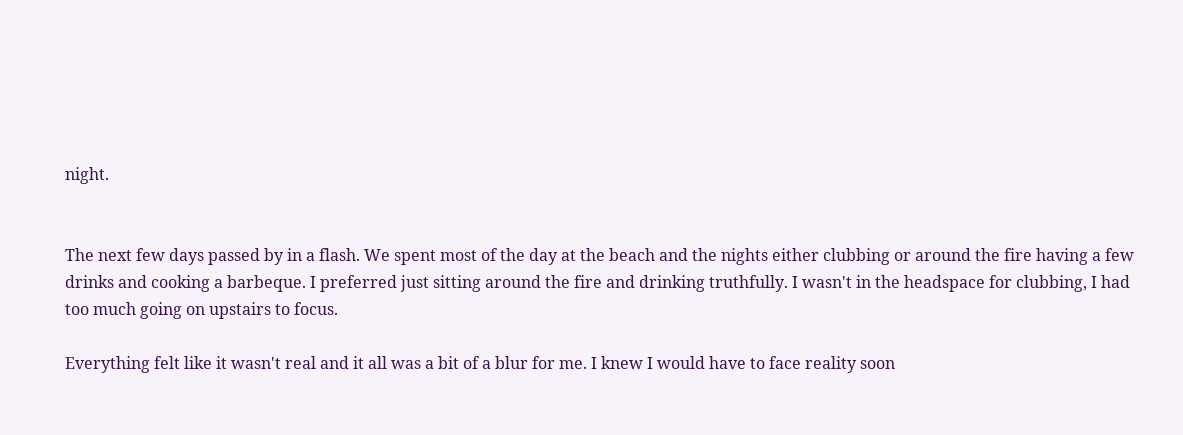night.


The next few days passed by in a flash. We spent most of the day at the beach and the nights either clubbing or around the fire having a few drinks and cooking a barbeque. I preferred just sitting around the fire and drinking truthfully. I wasn't in the headspace for clubbing, I had too much going on upstairs to focus.

Everything felt like it wasn't real and it all was a bit of a blur for me. I knew I would have to face reality soon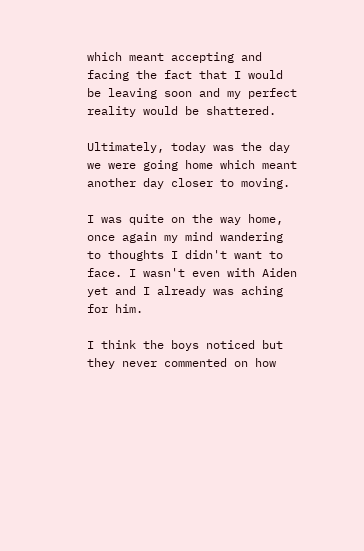which meant accepting and facing the fact that I would be leaving soon and my perfect reality would be shattered.

Ultimately, today was the day we were going home which meant another day closer to moving.

I was quite on the way home, once again my mind wandering to thoughts I didn't want to face. I wasn't even with Aiden yet and I already was aching for him.

I think the boys noticed but they never commented on how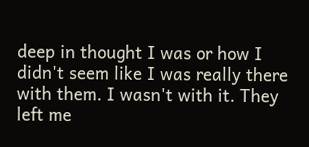deep in thought I was or how I didn't seem like I was really there with them. I wasn't with it. They left me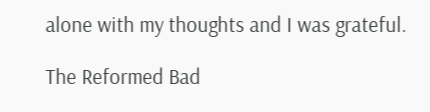alone with my thoughts and I was grateful.

The Reformed Bad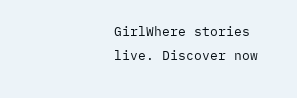GirlWhere stories live. Discover now